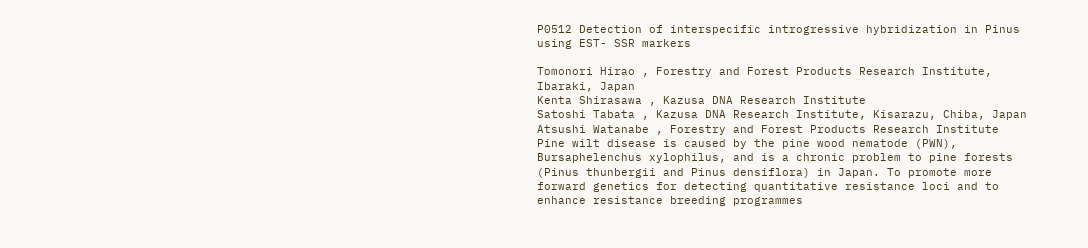P0512 Detection of interspecific introgressive hybridization in Pinus using EST- SSR markers

Tomonori Hirao , Forestry and Forest Products Research Institute, Ibaraki, Japan
Kenta Shirasawa , Kazusa DNA Research Institute
Satoshi Tabata , Kazusa DNA Research Institute, Kisarazu, Chiba, Japan
Atsushi Watanabe , Forestry and Forest Products Research Institute
Pine wilt disease is caused by the pine wood nematode (PWN), Bursaphelenchus xylophilus, and is a chronic problem to pine forests (Pinus thunbergii and Pinus densiflora) in Japan. To promote more forward genetics for detecting quantitative resistance loci and to enhance resistance breeding programmes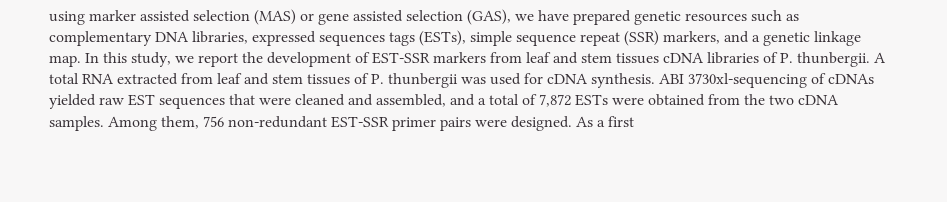using marker assisted selection (MAS) or gene assisted selection (GAS), we have prepared genetic resources such as complementary DNA libraries, expressed sequences tags (ESTs), simple sequence repeat (SSR) markers, and a genetic linkage map. In this study, we report the development of EST-SSR markers from leaf and stem tissues cDNA libraries of P. thunbergii. A total RNA extracted from leaf and stem tissues of P. thunbergii was used for cDNA synthesis. ABI 3730xl-sequencing of cDNAs yielded raw EST sequences that were cleaned and assembled, and a total of 7,872 ESTs were obtained from the two cDNA samples. Among them, 756 non-redundant EST-SSR primer pairs were designed. As a first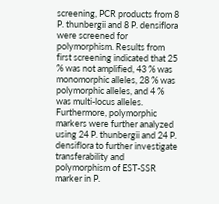screening, PCR products from 8 P. thunbergii and 8 P. densiflora were screened for polymorphism. Results from first screening indicated that 25 % was not amplified, 43 % was monomorphic alleles, 28 % was polymorphic alleles, and 4 % was multi-locus alleles. Furthermore, polymorphic markers were further analyzed using 24 P. thunbergii and 24 P. densiflora to further investigate transferability and polymorphism of EST-SSR marker in P.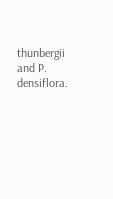thunbergii and P. densiflora.